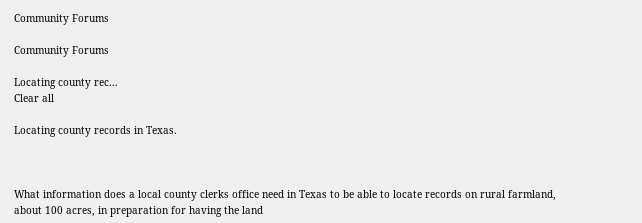Community Forums

Community Forums

Locating county rec...
Clear all

Locating county records in Texas.



What information does a local county clerks office need in Texas to be able to locate records on rural farmland, about 100 acres, in preparation for having the land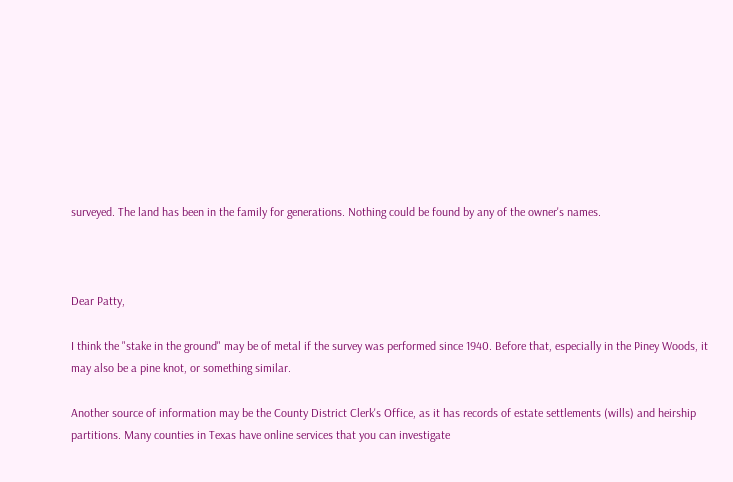surveyed. The land has been in the family for generations. Nothing could be found by any of the owner's names.



Dear Patty,

I think the "stake in the ground" may be of metal if the survey was performed since 1940. Before that, especially in the Piney Woods, it may also be a pine knot, or something similar.

Another source of information may be the County District Clerk's Office, as it has records of estate settlements (wills) and heirship partitions. Many counties in Texas have online services that you can investigate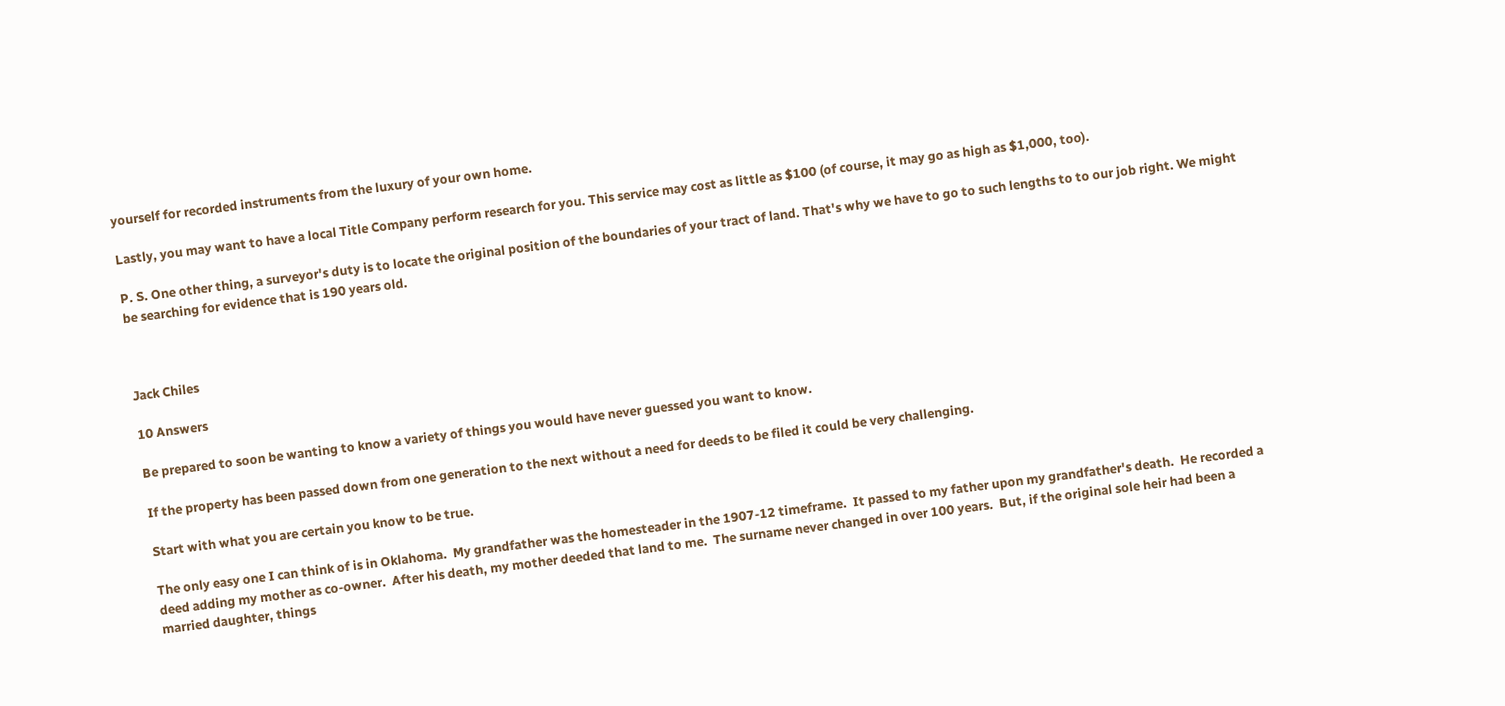yourself for recorded instruments from the luxury of your own home.

Lastly, you may want to have a local Title Company perform research for you. This service may cost as little as $100 (of course, it may go as high as $1,000, too).

P. S. One other thing, a surveyor's duty is to locate the original position of the boundaries of your tract of land. That's why we have to go to such lengths to to our job right. We might be searching for evidence that is 190 years old.



Jack Chiles

10 Answers

Be prepared to soon be wanting to know a variety of things you would have never guessed you want to know.

If the property has been passed down from one generation to the next without a need for deeds to be filed it could be very challenging.

Start with what you are certain you know to be true.

The only easy one I can think of is in Oklahoma.  My grandfather was the homesteader in the 1907-12 timeframe.  It passed to my father upon my grandfather's death.  He recorded a deed adding my mother as co-owner.  After his death, my mother deeded that land to me.  The surname never changed in over 100 years.  But, if the original sole heir had been a married daughter, things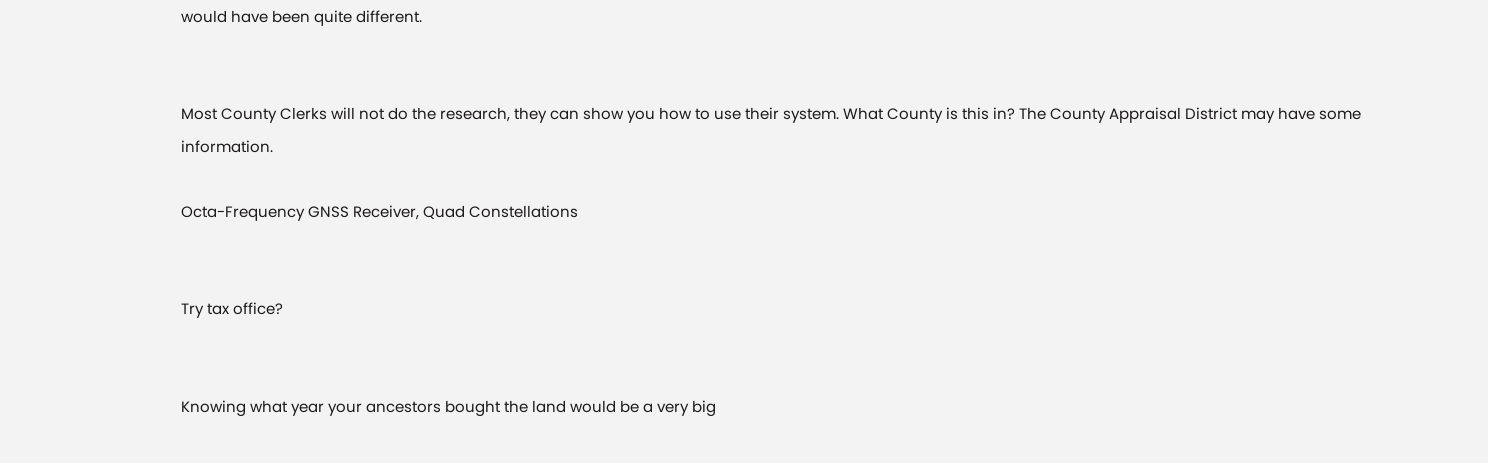would have been quite different.


Most County Clerks will not do the research, they can show you how to use their system. What County is this in? The County Appraisal District may have some information.

Octa-Frequency GNSS Receiver, Quad Constellations


Try tax office?


Knowing what year your ancestors bought the land would be a very big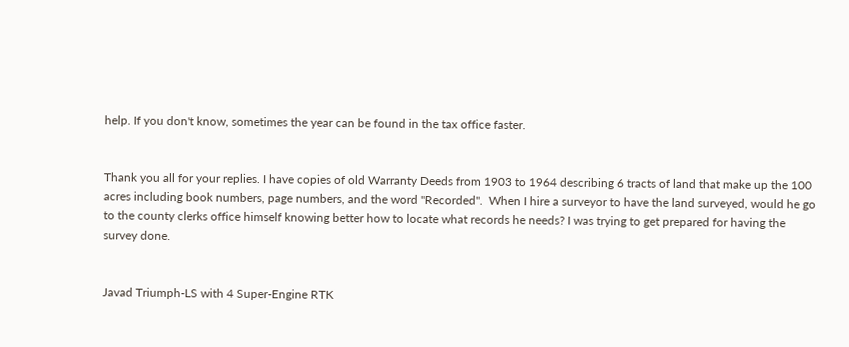help. If you don't know, sometimes the year can be found in the tax office faster.


Thank you all for your replies. I have copies of old Warranty Deeds from 1903 to 1964 describing 6 tracts of land that make up the 100 acres including book numbers, page numbers, and the word "Recorded".  When I hire a surveyor to have the land surveyed, would he go to the county clerks office himself knowing better how to locate what records he needs? I was trying to get prepared for having the survey done.


Javad Triumph-LS with 4 Super-Engine RTK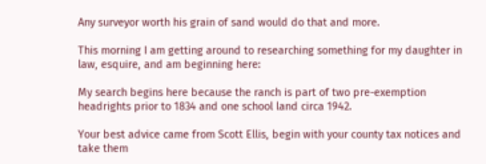Any surveyor worth his grain of sand would do that and more.

This morning I am getting around to researching something for my daughter in law, esquire, and am beginning here:

My search begins here because the ranch is part of two pre-exemption headrights prior to 1834 and one school land circa 1942.

Your best advice came from Scott Ellis, begin with your county tax notices and take them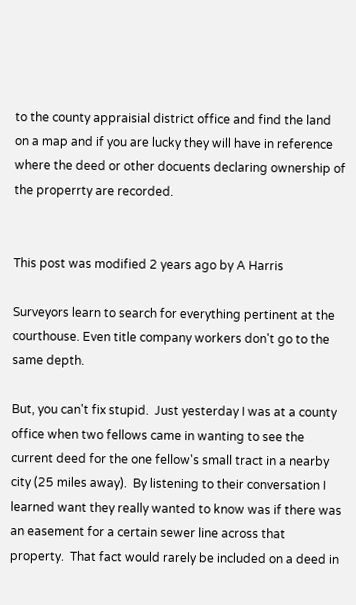to the county appraisial district office and find the land on a map and if you are lucky they will have in reference where the deed or other docuents declaring ownership of the properrty are recorded.


This post was modified 2 years ago by A Harris

Surveyors learn to search for everything pertinent at the courthouse. Even title company workers don't go to the same depth.

But, you can't fix stupid.  Just yesterday I was at a county office when two fellows came in wanting to see the current deed for the one fellow's small tract in a nearby city (25 miles away).  By listening to their conversation I learned want they really wanted to know was if there was an easement for a certain sewer line across that property.  That fact would rarely be included on a deed in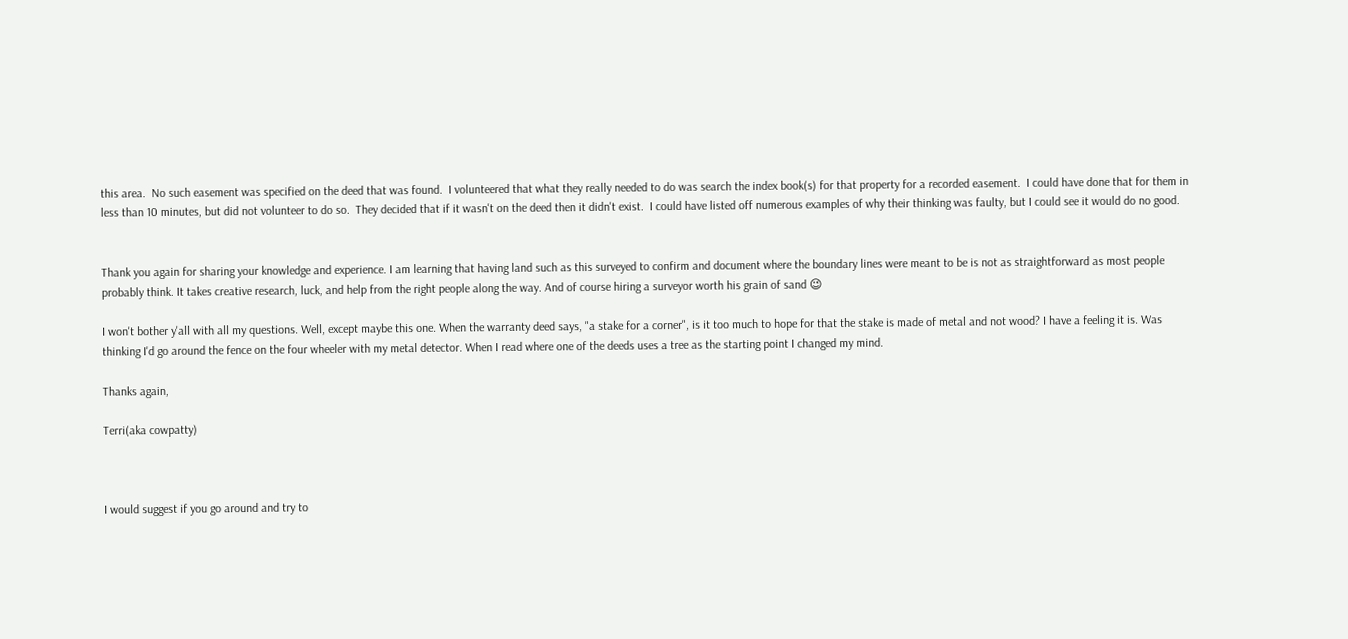this area.  No such easement was specified on the deed that was found.  I volunteered that what they really needed to do was search the index book(s) for that property for a recorded easement.  I could have done that for them in less than 10 minutes, but did not volunteer to do so.  They decided that if it wasn't on the deed then it didn't exist.  I could have listed off numerous examples of why their thinking was faulty, but I could see it would do no good.


Thank you again for sharing your knowledge and experience. I am learning that having land such as this surveyed to confirm and document where the boundary lines were meant to be is not as straightforward as most people probably think. It takes creative research, luck, and help from the right people along the way. And of course hiring a surveyor worth his grain of sand 😉

I won't bother y'all with all my questions. Well, except maybe this one. When the warranty deed says, "a stake for a corner", is it too much to hope for that the stake is made of metal and not wood? I have a feeling it is. Was thinking I'd go around the fence on the four wheeler with my metal detector. When I read where one of the deeds uses a tree as the starting point I changed my mind.

Thanks again,

Terri(aka cowpatty)



I would suggest if you go around and try to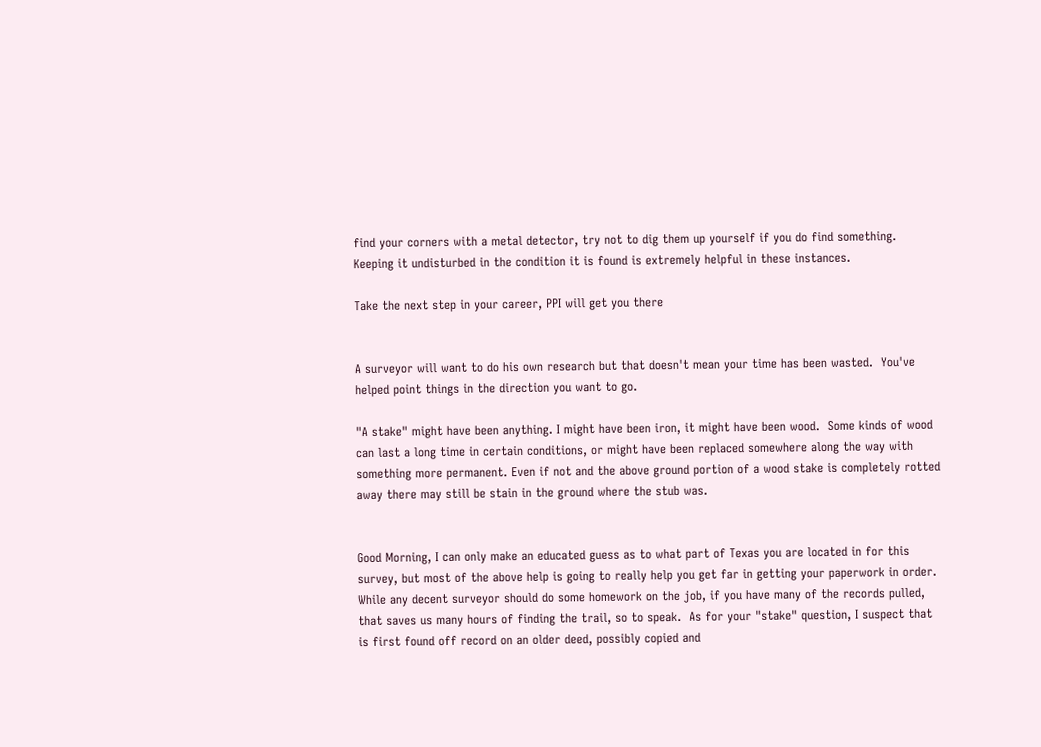find your corners with a metal detector, try not to dig them up yourself if you do find something.  Keeping it undisturbed in the condition it is found is extremely helpful in these instances.

Take the next step in your career, PPI will get you there


A surveyor will want to do his own research but that doesn't mean your time has been wasted.  You've helped point things in the direction you want to go.

"A stake" might have been anything. I might have been iron, it might have been wood.  Some kinds of wood can last a long time in certain conditions, or might have been replaced somewhere along the way with something more permanent. Even if not and the above ground portion of a wood stake is completely rotted away there may still be stain in the ground where the stub was.


Good Morning, I can only make an educated guess as to what part of Texas you are located in for this survey, but most of the above help is going to really help you get far in getting your paperwork in order.  While any decent surveyor should do some homework on the job, if you have many of the records pulled, that saves us many hours of finding the trail, so to speak.  As for your "stake" question, I suspect that is first found off record on an older deed, possibly copied and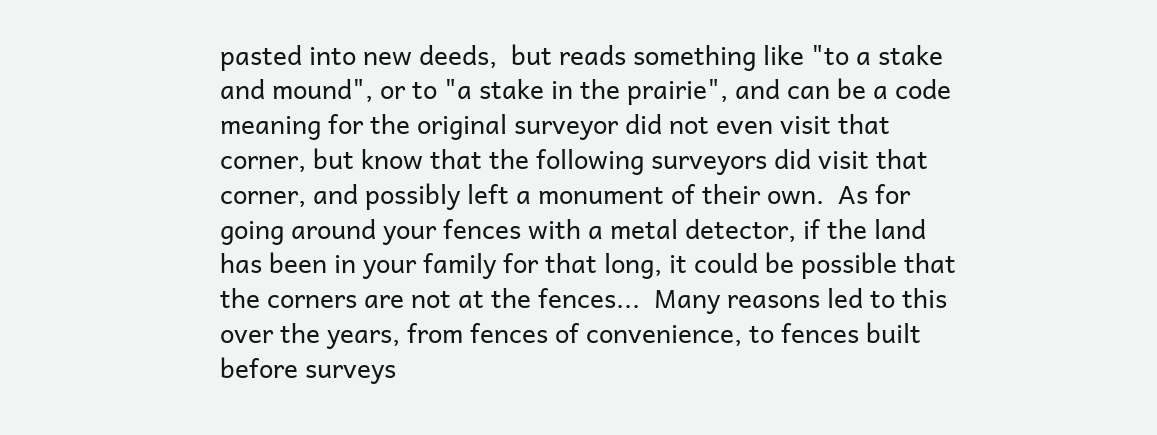pasted into new deeds,  but reads something like "to a stake and mound", or to "a stake in the prairie", and can be a code meaning for the original surveyor did not even visit that corner, but know that the following surveyors did visit that corner, and possibly left a monument of their own.  As for going around your fences with a metal detector, if the land has been in your family for that long, it could be possible that the corners are not at the fences...  Many reasons led to this over the years, from fences of convenience, to fences built before surveys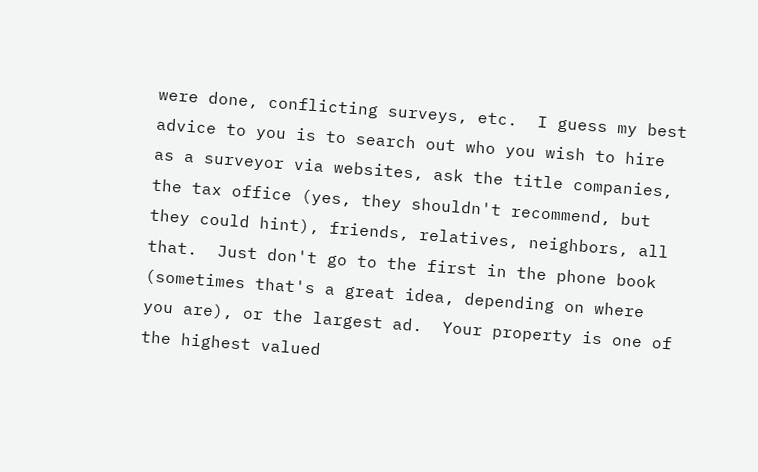were done, conflicting surveys, etc.  I guess my best advice to you is to search out who you wish to hire as a surveyor via websites, ask the title companies, the tax office (yes, they shouldn't recommend, but they could hint), friends, relatives, neighbors, all that.  Just don't go to the first in the phone book (sometimes that's a great idea, depending on where you are), or the largest ad.  Your property is one of the highest valued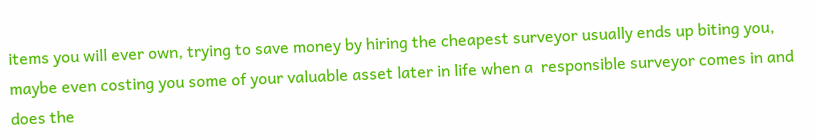items you will ever own, trying to save money by hiring the cheapest surveyor usually ends up biting you, maybe even costing you some of your valuable asset later in life when a  responsible surveyor comes in and does the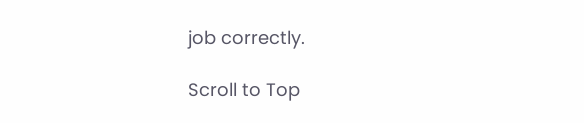job correctly.

Scroll to Top